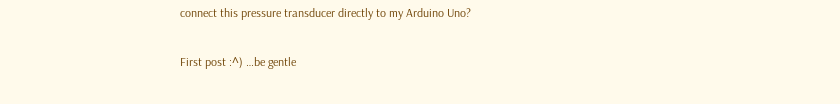connect this pressure transducer directly to my Arduino Uno?

First post :^) …be gentle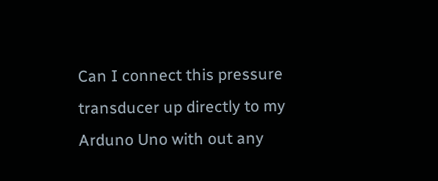Can I connect this pressure transducer up directly to my Arduno Uno with out any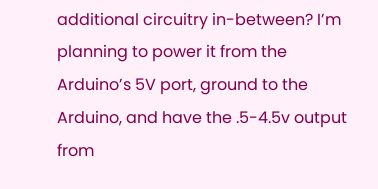additional circuitry in-between? I’m planning to power it from the Arduino’s 5V port, ground to the Arduino, and have the .5-4.5v output from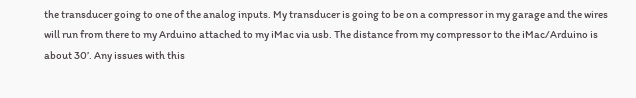the transducer going to one of the analog inputs. My transducer is going to be on a compressor in my garage and the wires will run from there to my Arduino attached to my iMac via usb. The distance from my compressor to the iMac/Arduino is about 30’. Any issues with this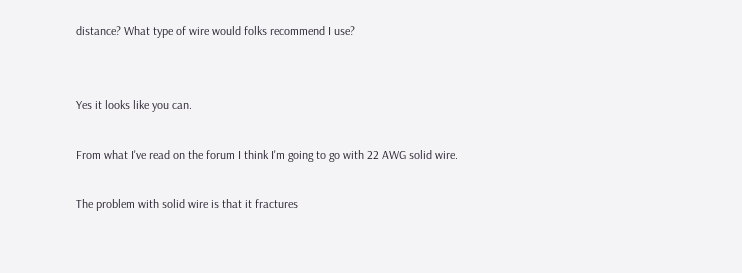distance? What type of wire would folks recommend I use?


Yes it looks like you can.

From what I've read on the forum I think I'm going to go with 22 AWG solid wire.

The problem with solid wire is that it fractures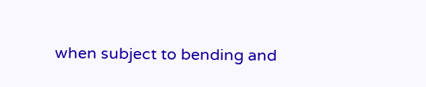when subject to bending and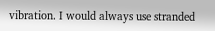vibration. I would always use stranded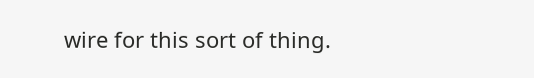wire for this sort of thing.